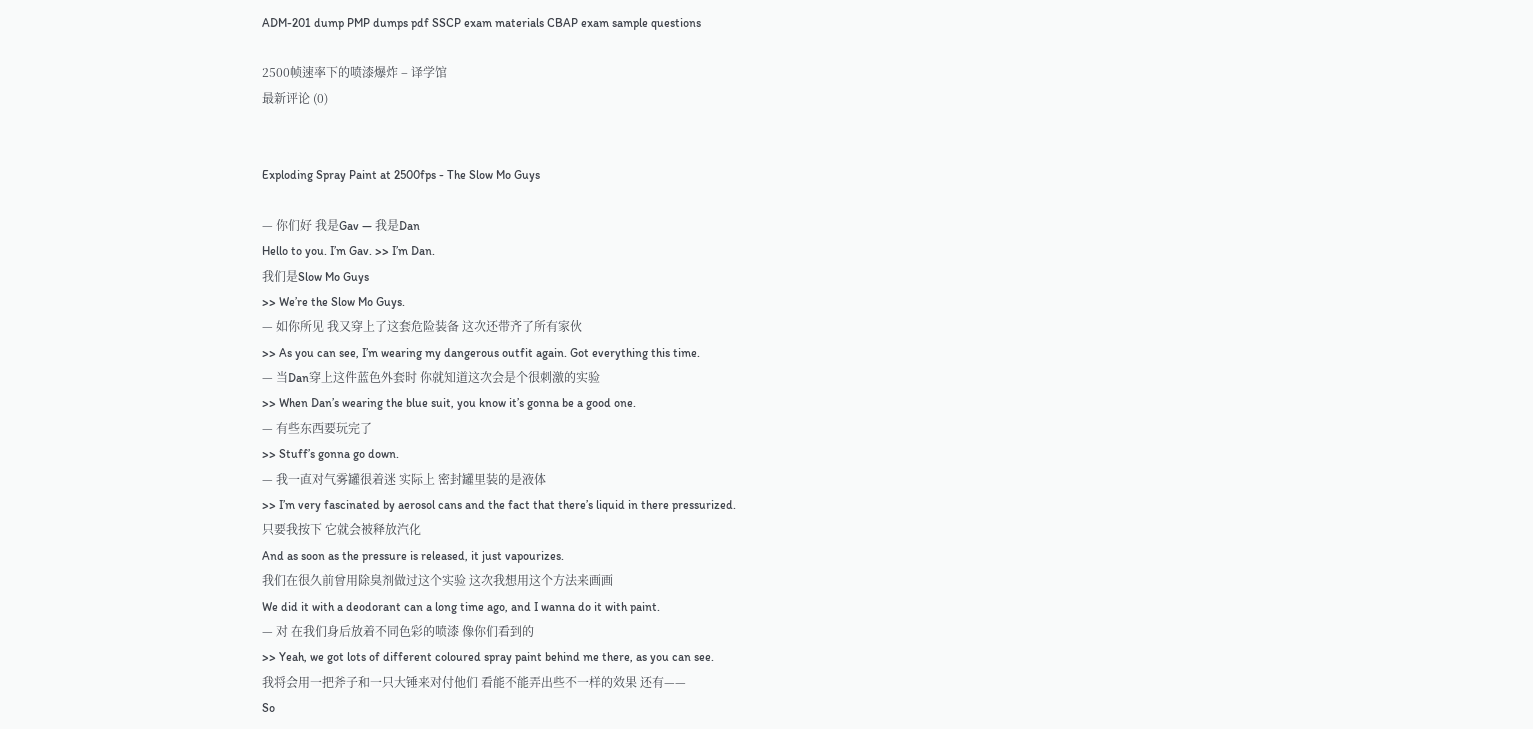ADM-201 dump PMP dumps pdf SSCP exam materials CBAP exam sample questions

2500帧速率下的喷漆爆炸 – 译学馆
最新评论 (0)


Exploding Spray Paint at 2500fps - The Slow Mo Guys

— 你们好 我是Gav — 我是Dan
Hello to you. I’m Gav. >> I’m Dan.
我们是Slow Mo Guys
>> We’re the Slow Mo Guys.
— 如你所见 我又穿上了这套危险装备 这次还带齐了所有家伙
>> As you can see, I’m wearing my dangerous outfit again. Got everything this time.
— 当Dan穿上这件蓝色外套时 你就知道这次会是个很刺激的实验
>> When Dan’s wearing the blue suit, you know it’s gonna be a good one.
— 有些东西要玩完了
>> Stuff’s gonna go down.
— 我一直对气雾罐很着迷 实际上 密封罐里装的是液体
>> I’m very fascinated by aerosol cans and the fact that there’s liquid in there pressurized.
只要我按下 它就会被释放汽化
And as soon as the pressure is released, it just vapourizes.
我们在很久前曾用除臭剂做过这个实验 这次我想用这个方法来画画
We did it with a deodorant can a long time ago, and I wanna do it with paint.
— 对 在我们身后放着不同色彩的喷漆 像你们看到的
>> Yeah, we got lots of different coloured spray paint behind me there, as you can see.
我将会用一把斧子和一只大锤来对付他们 看能不能弄出些不一样的效果 还有——
So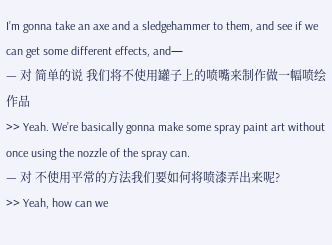I’m gonna take an axe and a sledgehammer to them, and see if we can get some different effects, and—
— 对 简单的说 我们将不使用罐子上的喷嘴来制作做一幅喷绘作品
>> Yeah. We’re basically gonna make some spray paint art without once using the nozzle of the spray can.
— 对 不使用平常的方法我们要如何将喷漆弄出来呢?
>> Yeah, how can we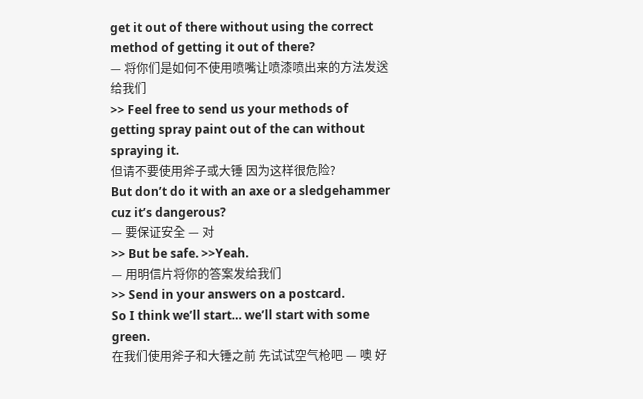get it out of there without using the correct method of getting it out of there?
— 将你们是如何不使用喷嘴让喷漆喷出来的方法发送给我们
>> Feel free to send us your methods of getting spray paint out of the can without spraying it.
但请不要使用斧子或大锤 因为这样很危险?
But don’t do it with an axe or a sledgehammer cuz it’s dangerous?
— 要保证安全 — 对
>> But be safe. >>Yeah.
— 用明信片将你的答案发给我们
>> Send in your answers on a postcard.
So I think we’ll start… we’ll start with some green.
在我们使用斧子和大锤之前 先试试空气枪吧 — 噢 好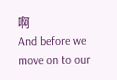啊
And before we move on to our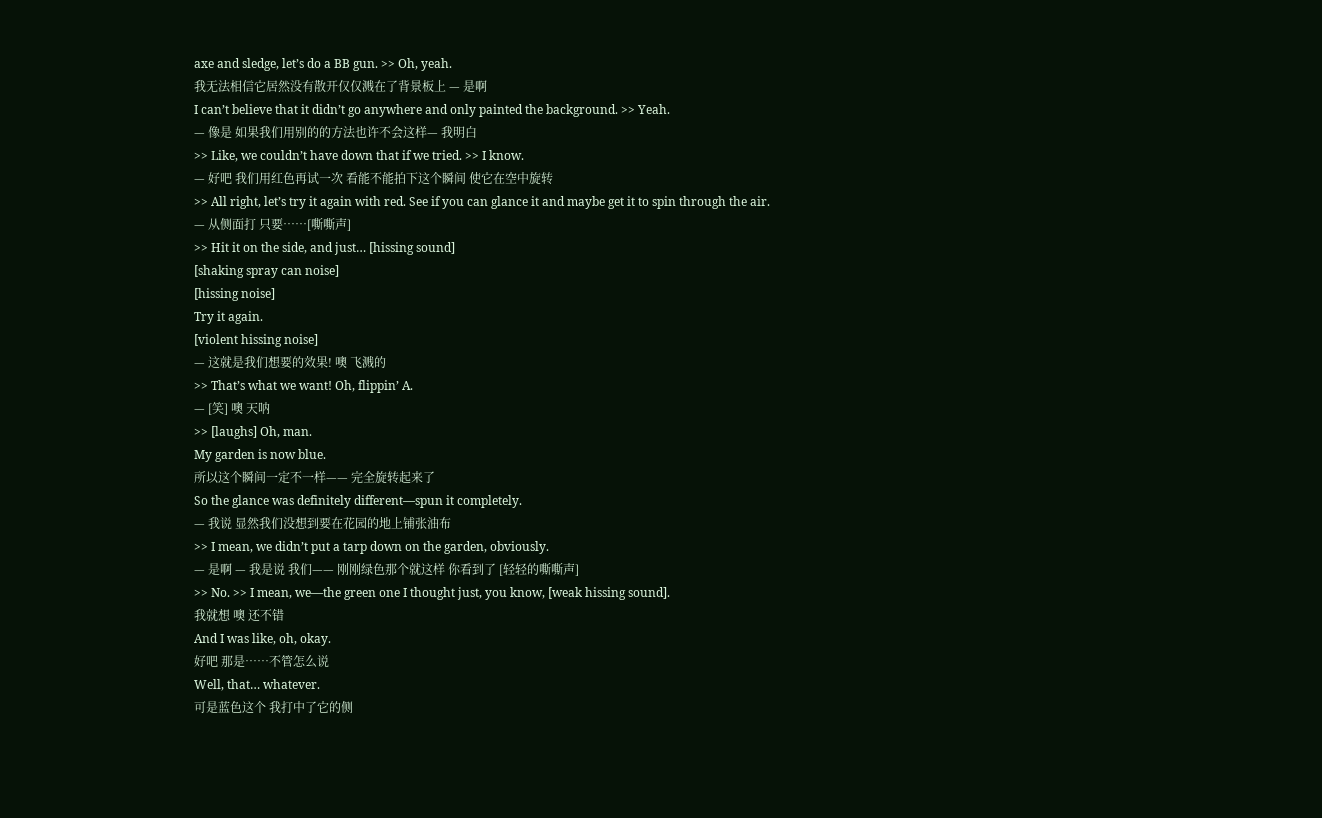axe and sledge, let’s do a BB gun. >> Oh, yeah.
我无法相信它居然没有散开仅仅溅在了背景板上 — 是啊
I can’t believe that it didn’t go anywhere and only painted the background. >> Yeah.
— 像是 如果我们用别的的方法也许不会这样— 我明白
>> Like, we couldn’t have down that if we tried. >> I know.
— 好吧 我们用红色再试一次 看能不能拍下这个瞬间 使它在空中旋转
>> All right, let’s try it again with red. See if you can glance it and maybe get it to spin through the air.
— 从侧面打 只要……[嘶嘶声]
>> Hit it on the side, and just… [hissing sound]
[shaking spray can noise]
[hissing noise]
Try it again.
[violent hissing noise]
— 这就是我们想要的效果! 噢 飞溅的
>> That’s what we want! Oh, flippin’ A.
— [笑] 噢 天呐
>> [laughs] Oh, man.
My garden is now blue.
所以这个瞬间一定不一样—— 完全旋转起来了
So the glance was definitely different—spun it completely.
— 我说 显然我们没想到要在花园的地上铺张油布
>> I mean, we didn’t put a tarp down on the garden, obviously.
— 是啊 — 我是说 我们—— 刚刚绿色那个就这样 你看到了 [轻轻的嘶嘶声]
>> No. >> I mean, we—the green one I thought just, you know, [weak hissing sound].
我就想 噢 还不错
And I was like, oh, okay.
好吧 那是……不管怎么说
Well, that… whatever.
可是蓝色这个 我打中了它的侧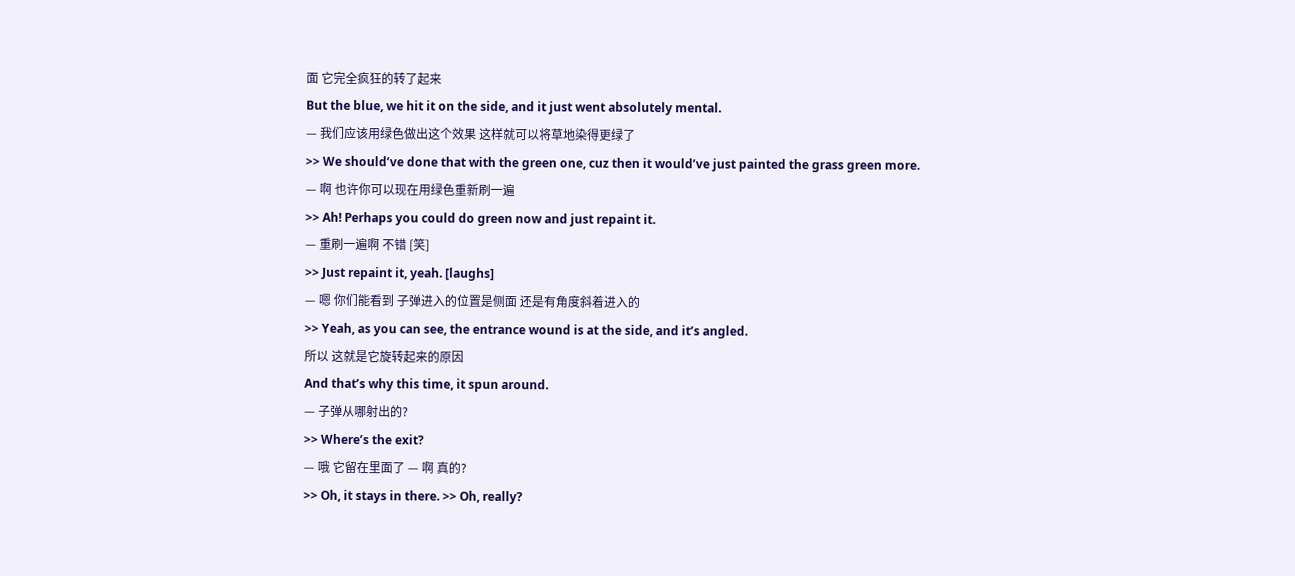面 它完全疯狂的转了起来
But the blue, we hit it on the side, and it just went absolutely mental.
— 我们应该用绿色做出这个效果 这样就可以将草地染得更绿了
>> We should’ve done that with the green one, cuz then it would’ve just painted the grass green more.
— 啊 也许你可以现在用绿色重新刷一遍
>> Ah! Perhaps you could do green now and just repaint it.
— 重刷一遍啊 不错 [笑]
>> Just repaint it, yeah. [laughs]
— 嗯 你们能看到 子弹进入的位置是侧面 还是有角度斜着进入的
>> Yeah, as you can see, the entrance wound is at the side, and it’s angled.
所以 这就是它旋转起来的原因
And that’s why this time, it spun around.
— 子弹从哪射出的?
>> Where’s the exit?
— 哦 它留在里面了 — 啊 真的?
>> Oh, it stays in there. >> Oh, really?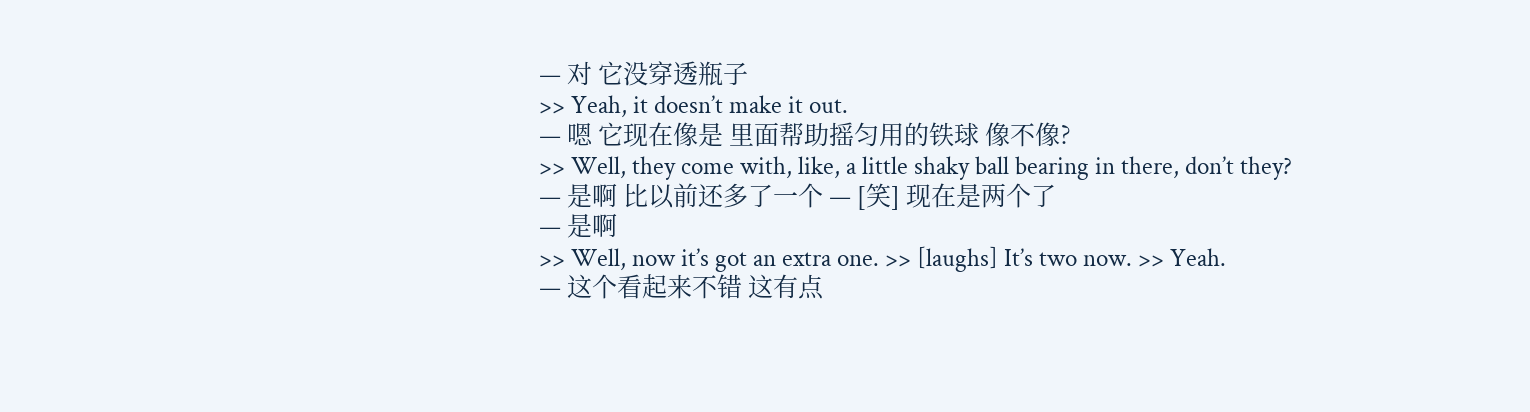— 对 它没穿透瓶子
>> Yeah, it doesn’t make it out.
— 嗯 它现在像是 里面帮助摇匀用的铁球 像不像?
>> Well, they come with, like, a little shaky ball bearing in there, don’t they?
— 是啊 比以前还多了一个 — [笑] 现在是两个了
— 是啊
>> Well, now it’s got an extra one. >> [laughs] It’s two now. >> Yeah.
— 这个看起来不错 这有点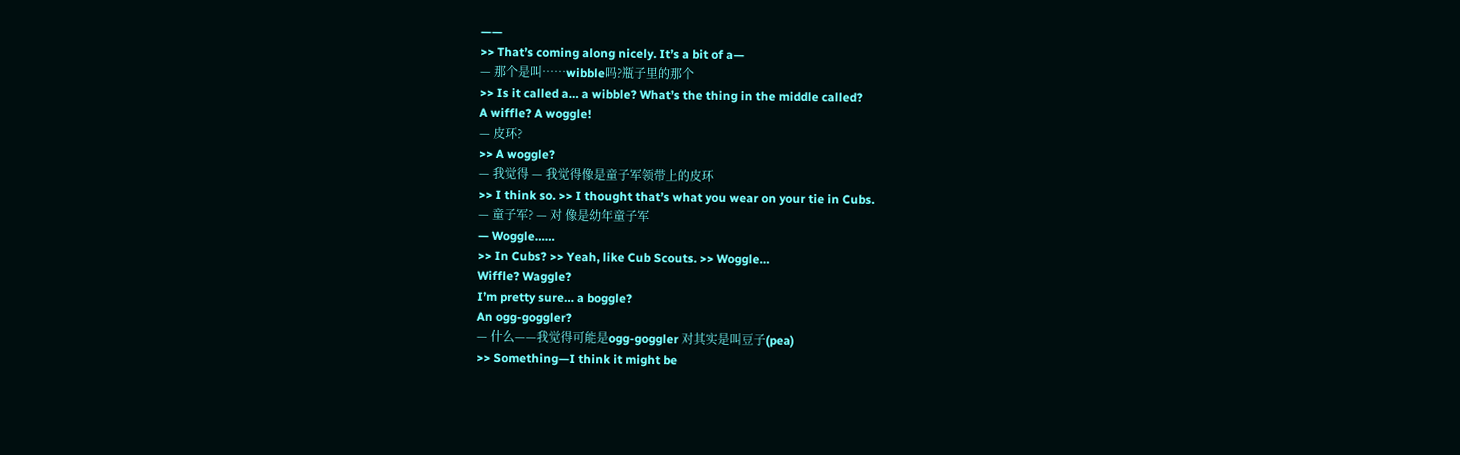——
>> That’s coming along nicely. It’s a bit of a—
— 那个是叫……wibble吗?瓶子里的那个
>> Is it called a… a wibble? What’s the thing in the middle called?
A wiffle? A woggle!
— 皮环?
>> A woggle?
— 我觉得 — 我觉得像是童子军领带上的皮环
>> I think so. >> I thought that’s what you wear on your tie in Cubs.
— 童子军? — 对 像是幼年童子军
— Woggle……
>> In Cubs? >> Yeah, like Cub Scouts. >> Woggle…
Wiffle? Waggle?
I’m pretty sure… a boggle?
An ogg-goggler?
— 什么——我觉得可能是ogg-goggler 对其实是叫豆子(pea)
>> Something—I think it might be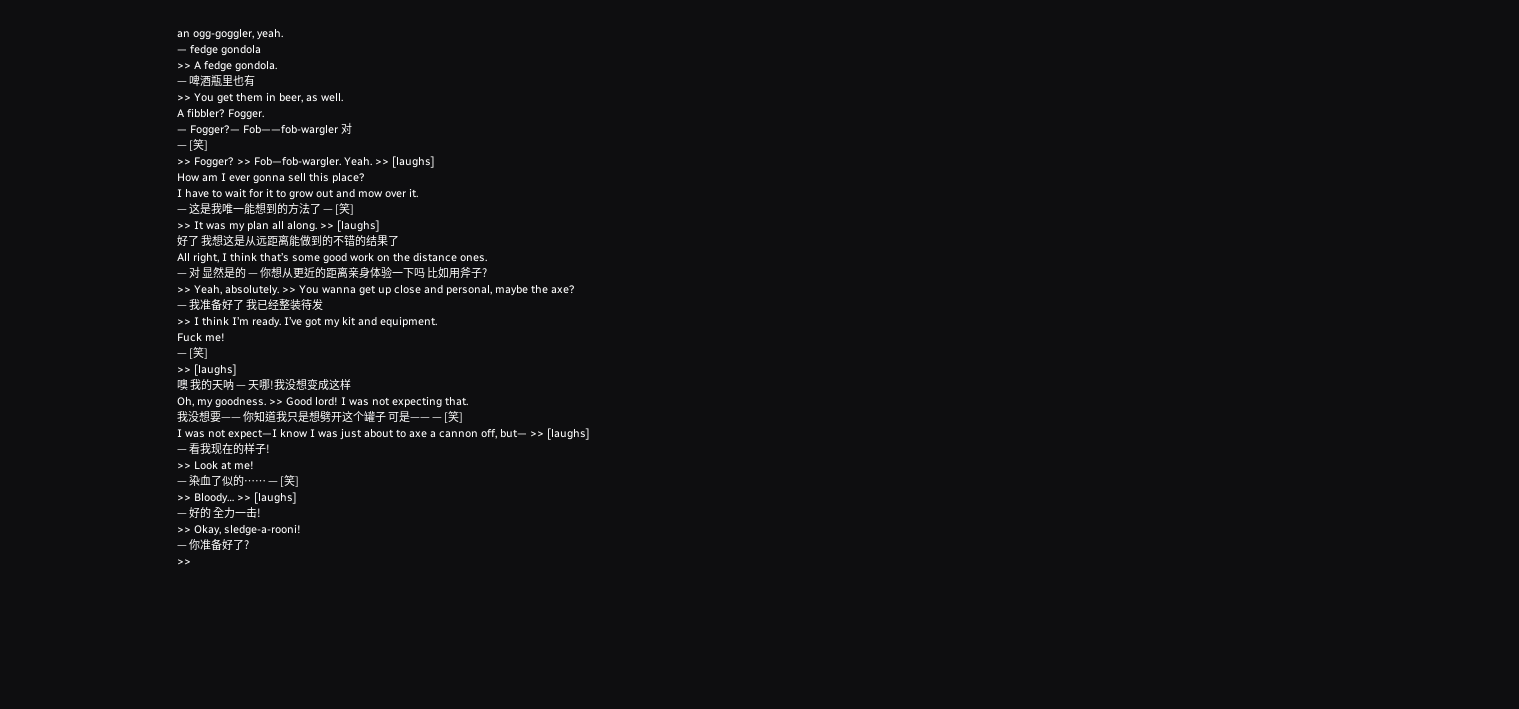an ogg-goggler, yeah.
— fedge gondola
>> A fedge gondola.
— 啤酒瓶里也有
>> You get them in beer, as well.
A fibbler? Fogger.
— Fogger?— Fob——fob-wargler 对
— [笑]
>> Fogger? >> Fob—fob-wargler. Yeah. >> [laughs]
How am I ever gonna sell this place?
I have to wait for it to grow out and mow over it.
— 这是我唯一能想到的方法了 — [笑]
>> It was my plan all along. >> [laughs]
好了 我想这是从远距离能做到的不错的结果了
All right, I think that’s some good work on the distance ones.
— 对 显然是的 — 你想从更近的距离亲身体验一下吗 比如用斧子?
>> Yeah, absolutely. >> You wanna get up close and personal, maybe the axe?
— 我准备好了 我已经整装待发
>> I think I’m ready. I’ve got my kit and equipment.
Fuck me!
— [笑]
>> [laughs]
噢 我的天呐 — 天哪!我没想变成这样
Oh, my goodness. >> Good lord! I was not expecting that.
我没想要—— 你知道我只是想劈开这个罐子 可是—— — [笑]
I was not expect—I know I was just about to axe a cannon off, but— >> [laughs]
— 看我现在的样子!
>> Look at me!
— 染血了似的…… — [笑]
>> Bloody… >> [laughs]
— 好的 全力一击!
>> Okay, sledge-a-rooni!
— 你准备好了?
>>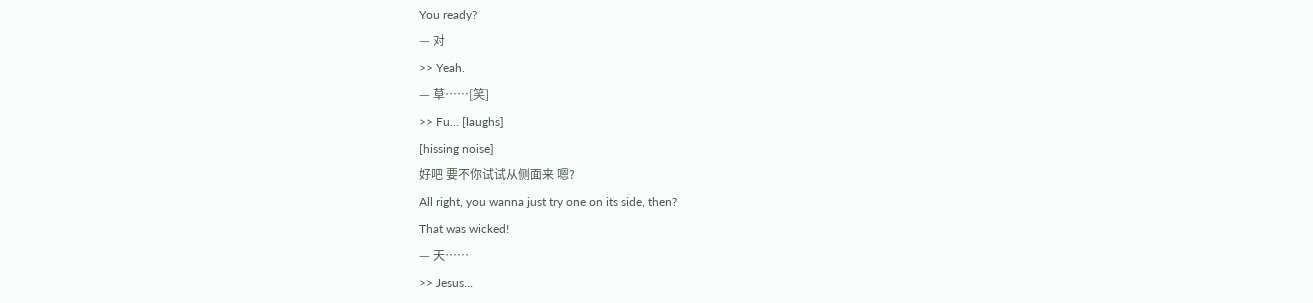You ready?
— 对
>> Yeah.
— 草……[笑]
>> Fu… [laughs]
[hissing noise]
好吧 要不你试试从侧面来 嗯?
All right, you wanna just try one on its side, then?
That was wicked!
— 天……
>> Jesus…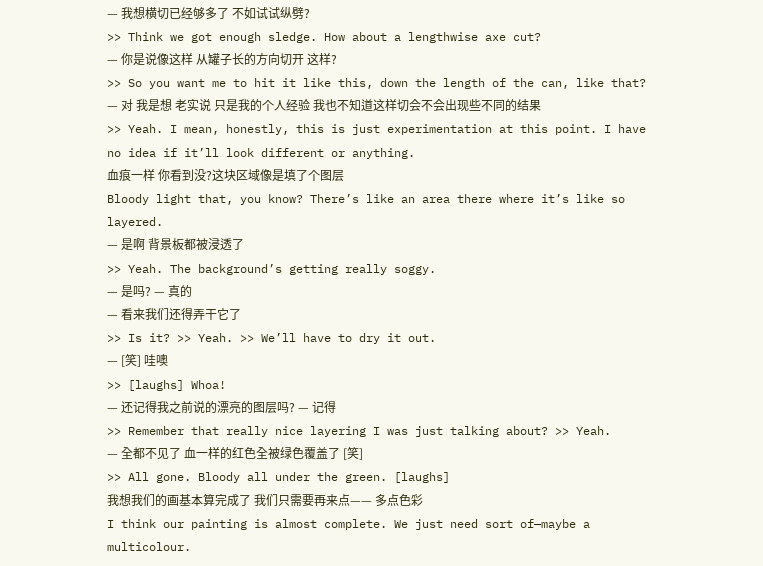— 我想横切已经够多了 不如试试纵劈?
>> Think we got enough sledge. How about a lengthwise axe cut?
— 你是说像这样 从罐子长的方向切开 这样?
>> So you want me to hit it like this, down the length of the can, like that?
— 对 我是想 老实说 只是我的个人经验 我也不知道这样切会不会出现些不同的结果
>> Yeah. I mean, honestly, this is just experimentation at this point. I have no idea if it’ll look different or anything.
血痕一样 你看到没?这块区域像是填了个图层
Bloody light that, you know? There’s like an area there where it’s like so layered.
— 是啊 背景板都被浸透了
>> Yeah. The background’s getting really soggy.
— 是吗? — 真的
— 看来我们还得弄干它了
>> Is it? >> Yeah. >> We’ll have to dry it out.
— [笑] 哇噢
>> [laughs] Whoa!
— 还记得我之前说的漂亮的图层吗? — 记得
>> Remember that really nice layering I was just talking about? >> Yeah.
— 全都不见了 血一样的红色全被绿色覆盖了 [笑]
>> All gone. Bloody all under the green. [laughs]
我想我们的画基本算完成了 我们只需要再来点—— 多点色彩
I think our painting is almost complete. We just need sort of—maybe a multicolour.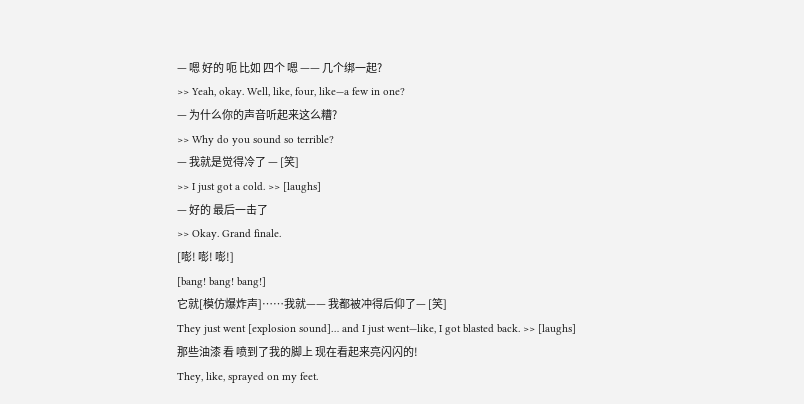— 嗯 好的 呃 比如 四个 嗯 —— 几个绑一起?
>> Yeah, okay. Well, like, four, like—a few in one?
— 为什么你的声音听起来这么糟?
>> Why do you sound so terrible?
— 我就是觉得冷了 — [笑]
>> I just got a cold. >> [laughs]
— 好的 最后一击了
>> Okay. Grand finale.
[嘭! 嘭! 嘭!]
[bang! bang! bang!]
它就[模仿爆炸声]……我就—— 我都被冲得后仰了— [笑]
They just went [explosion sound]… and I just went—like, I got blasted back. >> [laughs]
那些油漆 看 喷到了我的脚上 现在看起来亮闪闪的!
They, like, sprayed on my feet.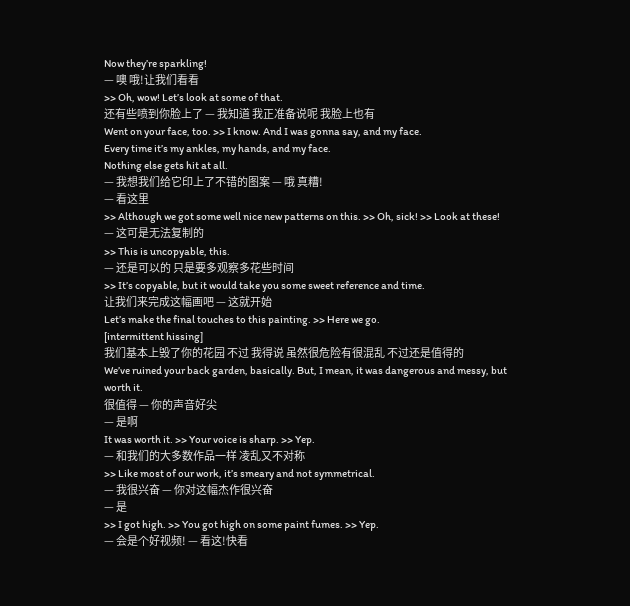Now they’re sparkling!
— 噢 哦!让我们看看
>> Oh, wow! Let’s look at some of that.
还有些喷到你脸上了 — 我知道 我正准备说呢 我脸上也有
Went on your face, too. >> I know. And I was gonna say, and my face.
Every time it’s my ankles, my hands, and my face.
Nothing else gets hit at all.
— 我想我们给它印上了不错的图案 — 哦 真糟!
— 看这里
>> Although we got some well nice new patterns on this. >> Oh, sick! >> Look at these!
— 这可是无法复制的
>> This is uncopyable, this.
— 还是可以的 只是要多观察多花些时间
>> It’s copyable, but it would take you some sweet reference and time.
让我们来完成这幅画吧 — 这就开始
Let’s make the final touches to this painting. >> Here we go.
[intermittent hissing]
我们基本上毁了你的花园 不过 我得说 虽然很危险有很混乱 不过还是值得的
We’ve ruined your back garden, basically. But, I mean, it was dangerous and messy, but worth it.
很值得 — 你的声音好尖
— 是啊
It was worth it. >> Your voice is sharp. >> Yep.
— 和我们的大多数作品一样 凌乱又不对称
>> Like most of our work, it’s smeary and not symmetrical.
— 我很兴奋 — 你对这幅杰作很兴奋
— 是
>> I got high. >> You got high on some paint fumes. >> Yep.
— 会是个好视频! — 看这!快看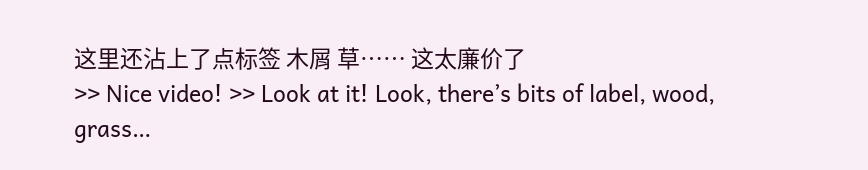这里还沾上了点标签 木屑 草…… 这太廉价了
>> Nice video! >> Look at it! Look, there’s bits of label, wood, grass…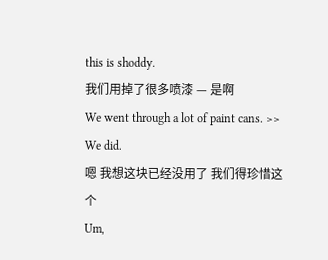this is shoddy.
我们用掉了很多喷漆 — 是啊
We went through a lot of paint cans. >> We did.
嗯 我想这块已经没用了 我们得珍惜这个
Um,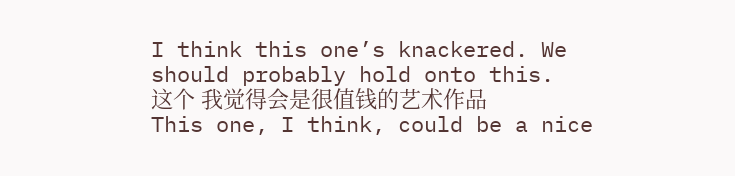I think this one’s knackered. We should probably hold onto this.
这个 我觉得会是很值钱的艺术作品
This one, I think, could be a nice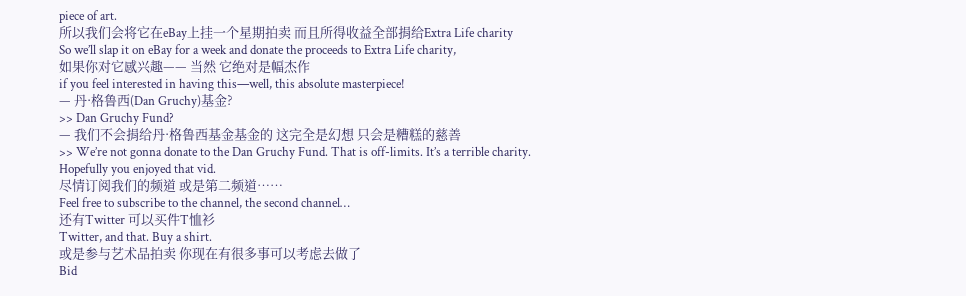piece of art.
所以我们会将它在eBay上挂一个星期拍卖 而且所得收益全部捐给Extra Life charity
So we’ll slap it on eBay for a week and donate the proceeds to Extra Life charity,
如果你对它感兴趣—— 当然 它绝对是幅杰作
if you feel interested in having this—well, this absolute masterpiece!
— 丹·格鲁西(Dan Gruchy)基金?
>> Dan Gruchy Fund?
— 我们不会捐给丹·格鲁西基金基金的 这完全是幻想 只会是糟糕的慈善
>> We’re not gonna donate to the Dan Gruchy Fund. That is off-limits. It’s a terrible charity.
Hopefully you enjoyed that vid.
尽情订阅我们的频道 或是第二频道……
Feel free to subscribe to the channel, the second channel…
还有Twitter 可以买件T恤衫
Twitter, and that. Buy a shirt.
或是参与艺术品拍卖 你现在有很多事可以考虑去做了
Bid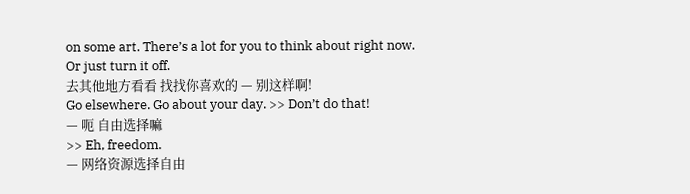on some art. There’s a lot for you to think about right now.
Or just turn it off.
去其他地方看看 找找你喜欢的 — 别这样啊!
Go elsewhere. Go about your day. >> Don’t do that!
— 呃 自由选择嘛
>> Eh, freedom.
— 网络资源选择自由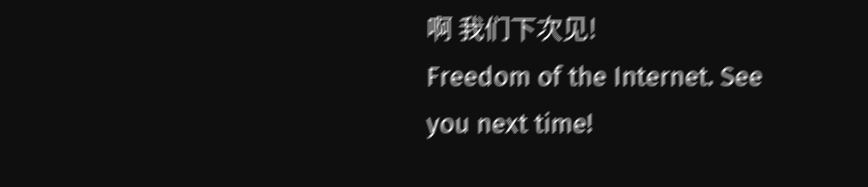啊 我们下次见!
Freedom of the Internet. See you next time!